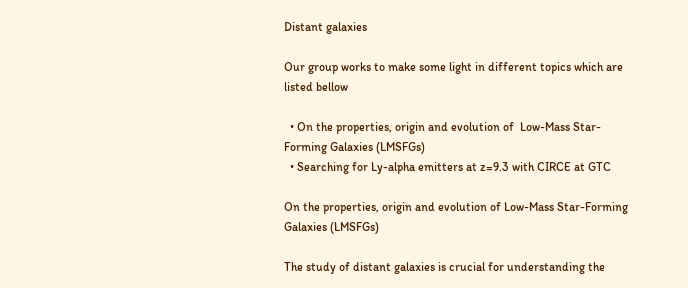Distant galaxies

Our group works to make some light in different topics which are listed bellow

  • On the properties, origin and evolution of  Low-Mass Star-Forming Galaxies (LMSFGs)
  • Searching for Ly-alpha emitters at z=9.3 with CIRCE at GTC

On the properties, origin and evolution of Low-Mass Star-Forming Galaxies (LMSFGs)

The study of distant galaxies is crucial for understanding the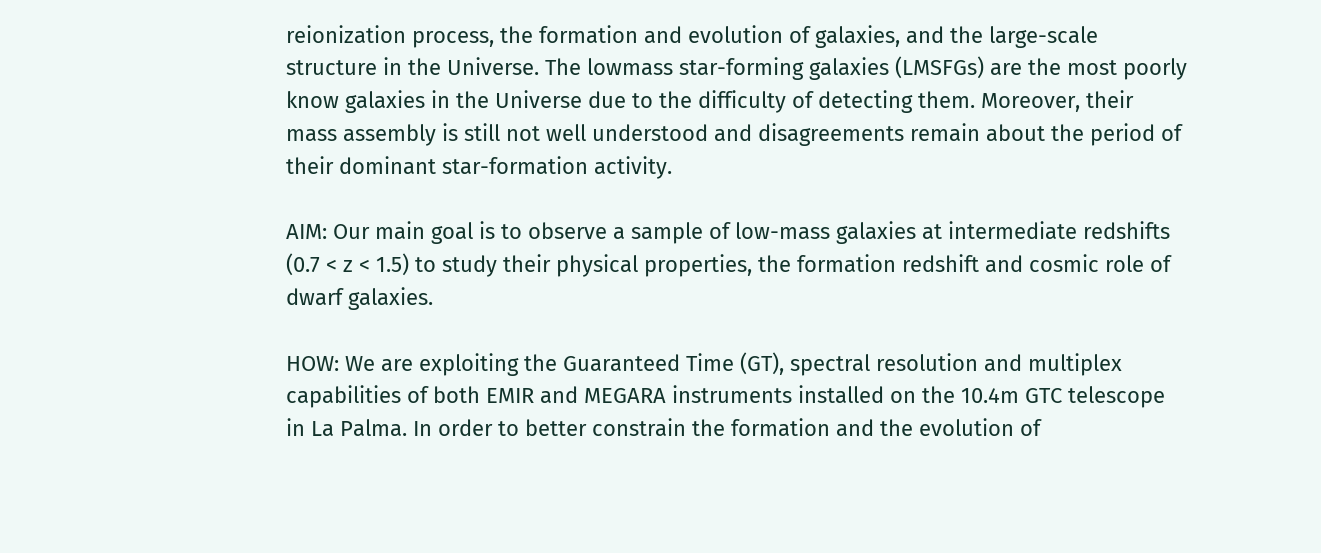reionization process, the formation and evolution of galaxies, and the large-scale structure in the Universe. The lowmass star-forming galaxies (LMSFGs) are the most poorly know galaxies in the Universe due to the difficulty of detecting them. Moreover, their mass assembly is still not well understood and disagreements remain about the period of their dominant star-formation activity.

AIM: Our main goal is to observe a sample of low-mass galaxies at intermediate redshifts (0.7 < z < 1.5) to study their physical properties, the formation redshift and cosmic role of dwarf galaxies.

HOW: We are exploiting the Guaranteed Time (GT), spectral resolution and multiplex capabilities of both EMIR and MEGARA instruments installed on the 10.4m GTC telescope in La Palma. In order to better constrain the formation and the evolution of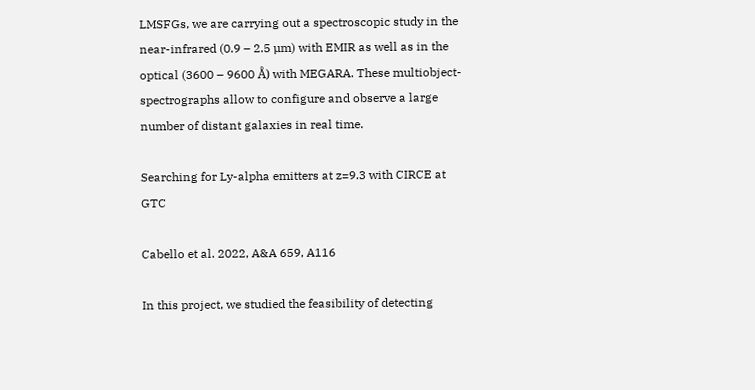LMSFGs, we are carrying out a spectroscopic study in the near-infrared (0.9 – 2.5 µm) with EMIR as well as in the optical (3600 – 9600 Å) with MEGARA. These multiobject-spectrographs allow to configure and observe a large number of distant galaxies in real time.

Searching for Ly-alpha emitters at z=9.3 with CIRCE at GTC

Cabello et al. 2022, A&A 659, A116

In this project, we studied the feasibility of detecting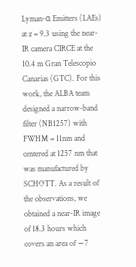Lyman-α Emitters (LAEs) at z = 9.3 using the near-IR camera CIRCE at the 10.4 m Gran Telescopio Canarias (GTC). For this work, the ALBA team designed a narrow-band filter (NB1257) with FWHM = 11nm and centered at 1257 nm that was manufactured by SCHOTT. As a result of the observations, we obtained a near-IR image of 18.3 hours which covers an area of ∼7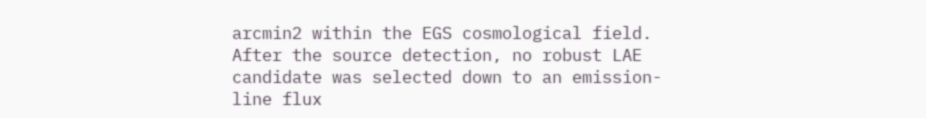arcmin2 within the EGS cosmological field. After the source detection, no robust LAE candidate was selected down to an emission-line flux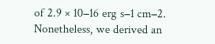of 2.9 × 10−16 erg s−1 cm−2. Nonetheless, we derived an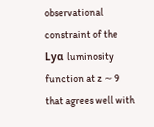observational constraint of the Lyα luminosity function at z ∼ 9 that agrees well with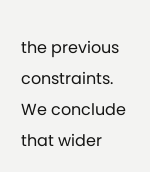the previous constraints. We conclude that wider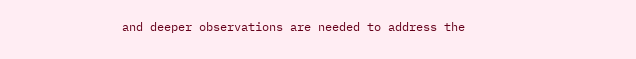and deeper observations are needed to address the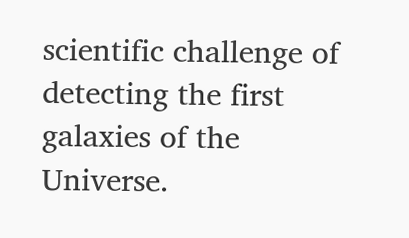scientific challenge of detecting the first galaxies of the Universe.